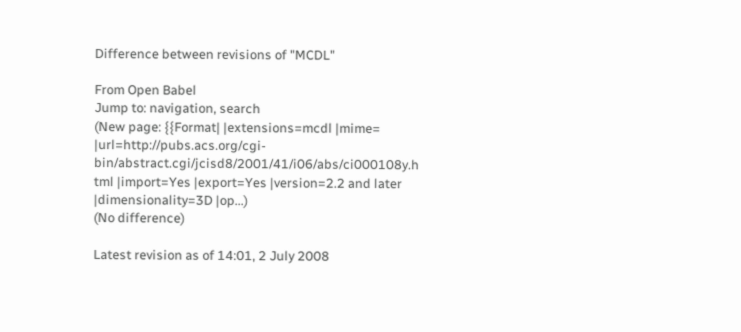Difference between revisions of "MCDL"

From Open Babel
Jump to: navigation, search
(New page: {{Format| |extensions=mcdl |mime= |url=http://pubs.acs.org/cgi-bin/abstract.cgi/jcisd8/2001/41/i06/abs/ci000108y.h tml |import=Yes |export=Yes |version=2.2 and later |dimensionality=3D |op...)
(No difference)

Latest revision as of 14:01, 2 July 2008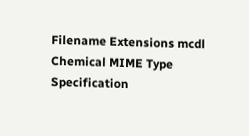Filename Extensions mcdl
Chemical MIME Type
Specification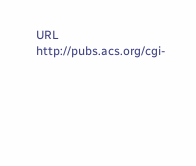URL http://pubs.acs.org/cgi-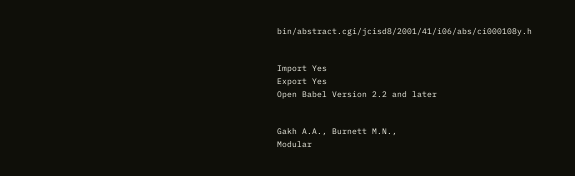bin/abstract.cgi/jcisd8/2001/41/i06/abs/ci000108y.h


Import Yes
Export Yes
Open Babel Version 2.2 and later


Gakh A.A., Burnett M.N.,
Modular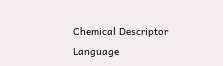Chemical Descriptor Language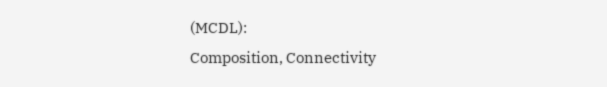(MCDL):
Composition, Connectivity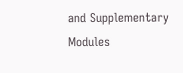and Supplementary Modules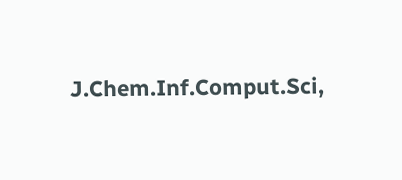J.Chem.Inf.Comput.Sci,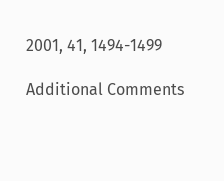2001, 41, 1494-1499

Additional Comments